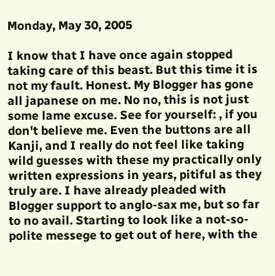Monday, May 30, 2005

I know that I have once again stopped taking care of this beast. But this time it is not my fault. Honest. My Blogger has gone all japanese on me. No no, this is not just some lame excuse. See for yourself: , if you don't believe me. Even the buttons are all Kanji, and I really do not feel like taking wild guesses with these my practically only written expressions in years, pitiful as they truly are. I have already pleaded with Blogger support to anglo-sax me, but so far to no avail. Starting to look like a not-so-polite messege to get out of here, with the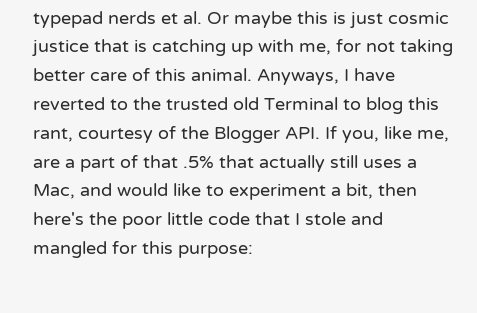typepad nerds et al. Or maybe this is just cosmic justice that is catching up with me, for not taking better care of this animal. Anyways, I have reverted to the trusted old Terminal to blog this rant, courtesy of the Blogger API. If you, like me, are a part of that .5% that actually still uses a Mac, and would like to experiment a bit, then here's the poor little code that I stole and mangled for this purpose: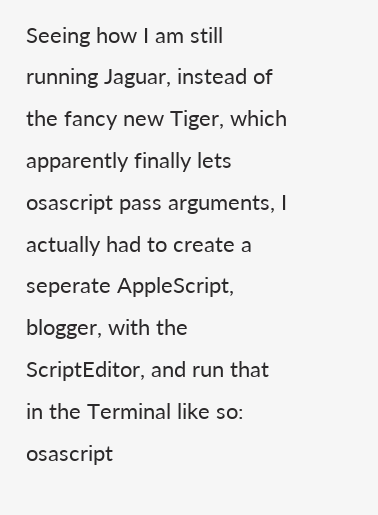Seeing how I am still running Jaguar, instead of the fancy new Tiger, which apparently finally lets osascript pass arguments, I actually had to create a seperate AppleScript, blogger, with the ScriptEditor, and run that in the Terminal like so: osascript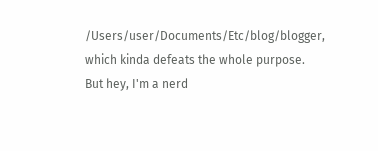/Users/user/Documents/Etc/blog/blogger, which kinda defeats the whole purpose. But hey, I'm a nerd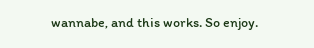wannabe, and this works. So enjoy.